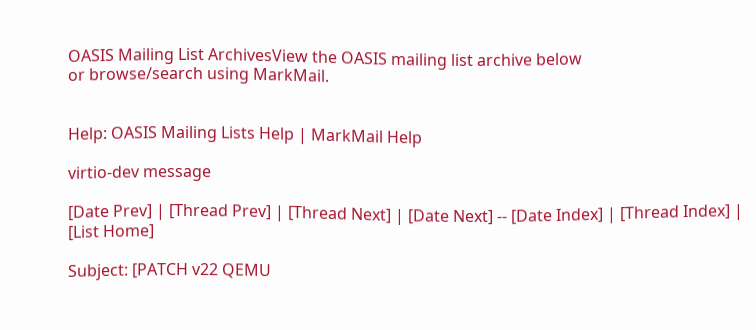OASIS Mailing List ArchivesView the OASIS mailing list archive below
or browse/search using MarkMail.


Help: OASIS Mailing Lists Help | MarkMail Help

virtio-dev message

[Date Prev] | [Thread Prev] | [Thread Next] | [Date Next] -- [Date Index] | [Thread Index] | [List Home]

Subject: [PATCH v22 QEMU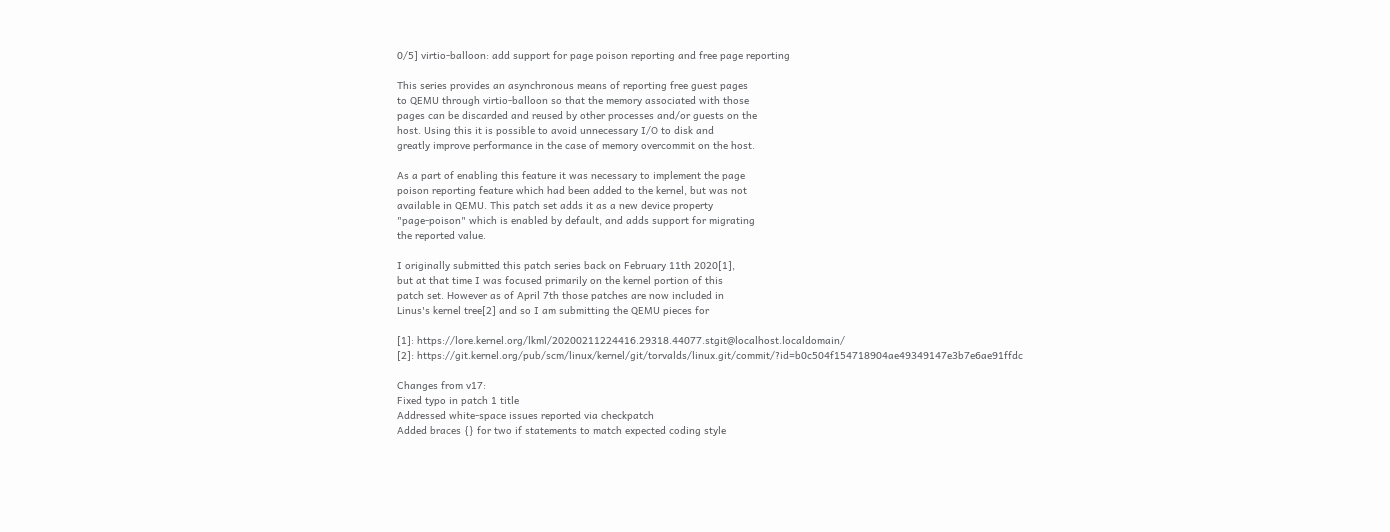0/5] virtio-balloon: add support for page poison reporting and free page reporting

This series provides an asynchronous means of reporting free guest pages
to QEMU through virtio-balloon so that the memory associated with those
pages can be discarded and reused by other processes and/or guests on the
host. Using this it is possible to avoid unnecessary I/O to disk and
greatly improve performance in the case of memory overcommit on the host.

As a part of enabling this feature it was necessary to implement the page
poison reporting feature which had been added to the kernel, but was not
available in QEMU. This patch set adds it as a new device property
"page-poison" which is enabled by default, and adds support for migrating
the reported value.

I originally submitted this patch series back on February 11th 2020[1],
but at that time I was focused primarily on the kernel portion of this
patch set. However as of April 7th those patches are now included in
Linus's kernel tree[2] and so I am submitting the QEMU pieces for

[1]: https://lore.kernel.org/lkml/20200211224416.29318.44077.stgit@localhost.localdomain/
[2]: https://git.kernel.org/pub/scm/linux/kernel/git/torvalds/linux.git/commit/?id=b0c504f154718904ae49349147e3b7e6ae91ffdc

Changes from v17:
Fixed typo in patch 1 title
Addressed white-space issues reported via checkpatch
Added braces {} for two if statements to match expected coding style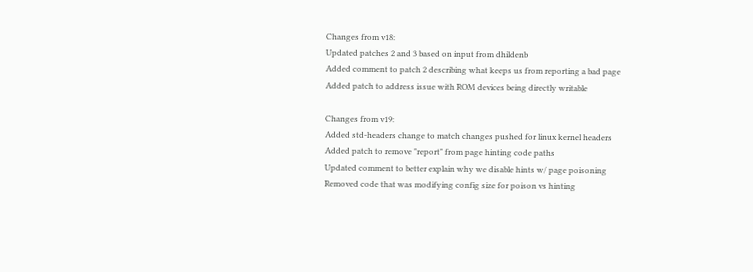Changes from v18:
Updated patches 2 and 3 based on input from dhildenb
Added comment to patch 2 describing what keeps us from reporting a bad page
Added patch to address issue with ROM devices being directly writable

Changes from v19:
Added std-headers change to match changes pushed for linux kernel headers
Added patch to remove "report" from page hinting code paths
Updated comment to better explain why we disable hints w/ page poisoning
Removed code that was modifying config size for poison vs hinting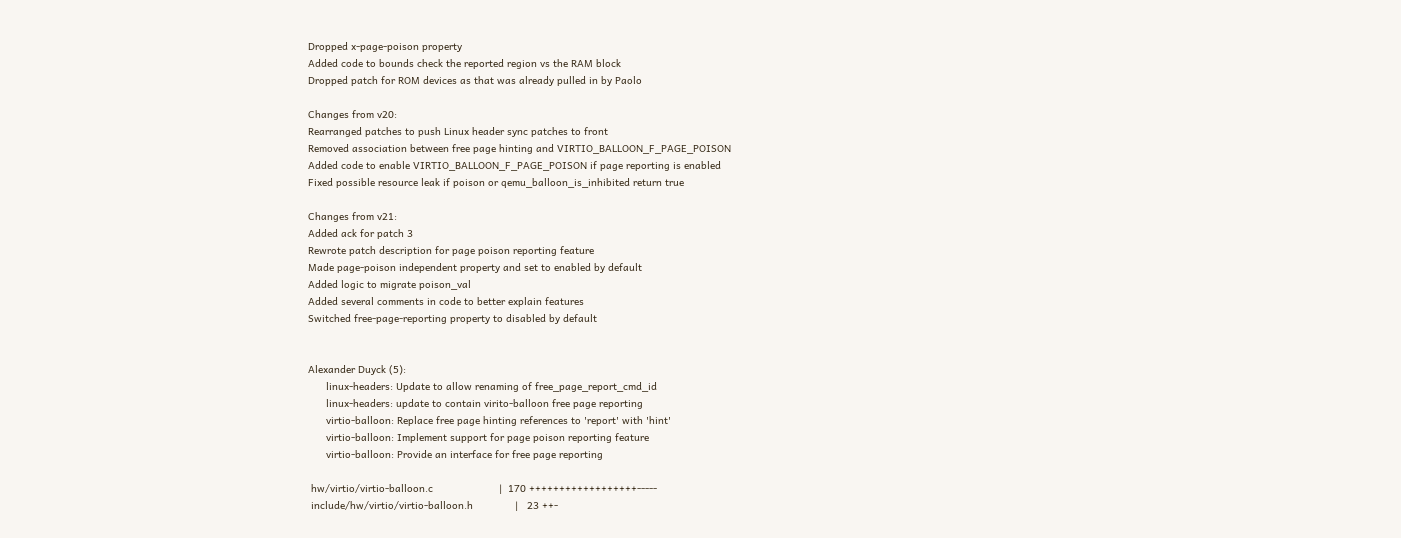Dropped x-page-poison property
Added code to bounds check the reported region vs the RAM block
Dropped patch for ROM devices as that was already pulled in by Paolo

Changes from v20:
Rearranged patches to push Linux header sync patches to front
Removed association between free page hinting and VIRTIO_BALLOON_F_PAGE_POISON
Added code to enable VIRTIO_BALLOON_F_PAGE_POISON if page reporting is enabled
Fixed possible resource leak if poison or qemu_balloon_is_inhibited return true

Changes from v21:
Added ack for patch 3
Rewrote patch description for page poison reporting feature
Made page-poison independent property and set to enabled by default
Added logic to migrate poison_val
Added several comments in code to better explain features
Switched free-page-reporting property to disabled by default


Alexander Duyck (5):
      linux-headers: Update to allow renaming of free_page_report_cmd_id
      linux-headers: update to contain virito-balloon free page reporting
      virtio-balloon: Replace free page hinting references to 'report' with 'hint'
      virtio-balloon: Implement support for page poison reporting feature
      virtio-balloon: Provide an interface for free page reporting

 hw/virtio/virtio-balloon.c                      |  170 ++++++++++++++++++-----
 include/hw/virtio/virtio-balloon.h              |   23 ++-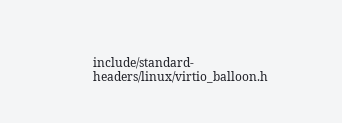include/standard-headers/linux/virtio_balloon.h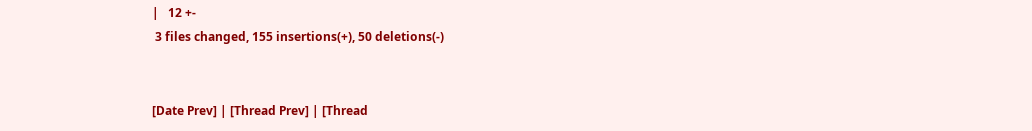|   12 +-
 3 files changed, 155 insertions(+), 50 deletions(-)


[Date Prev] | [Thread Prev] | [Thread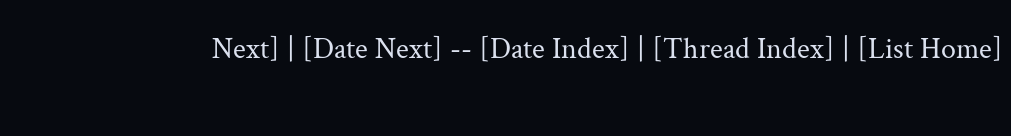Next] | [Date Next] -- [Date Index] | [Thread Index] | [List Home]